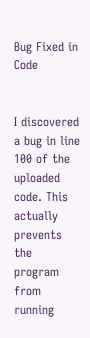Bug Fixed in Code


I discovered a bug in line 100 of the uploaded code. This actually prevents the program from running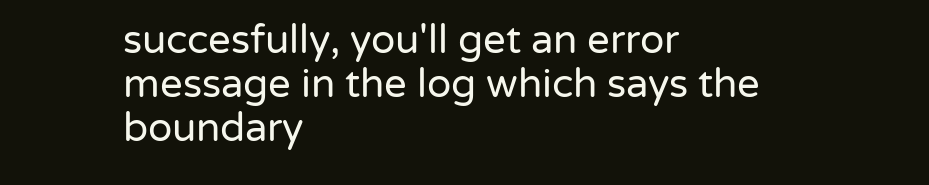succesfully, you'll get an error message in the log which says the boundary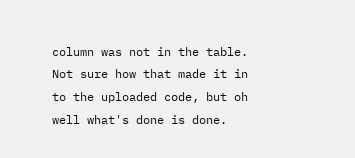column was not in the table. Not sure how that made it in to the uploaded code, but oh well what's done is done.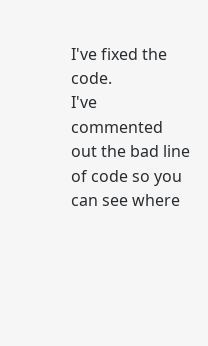I've fixed the code.
I've commented out the bad line of code so you can see where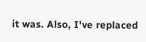it was. Also, I've replaced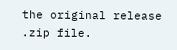the original release .zip file.